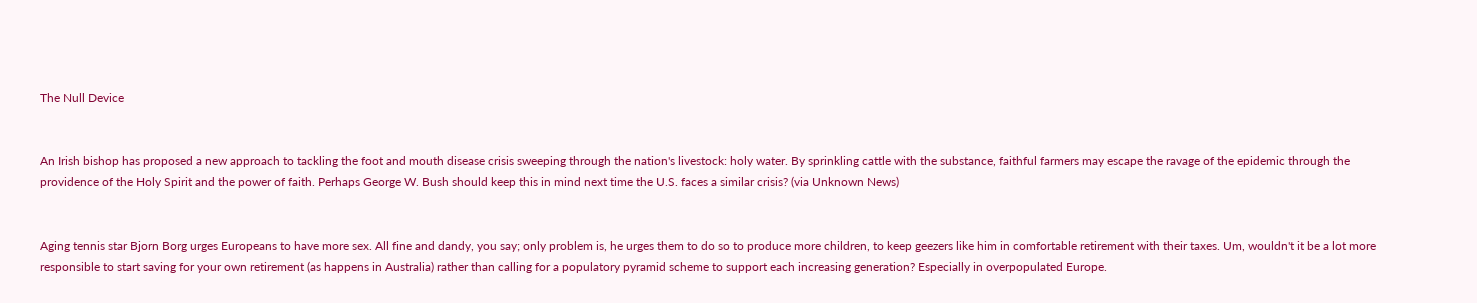The Null Device


An Irish bishop has proposed a new approach to tackling the foot and mouth disease crisis sweeping through the nation's livestock: holy water. By sprinkling cattle with the substance, faithful farmers may escape the ravage of the epidemic through the providence of the Holy Spirit and the power of faith. Perhaps George W. Bush should keep this in mind next time the U.S. faces a similar crisis? (via Unknown News)


Aging tennis star Bjorn Borg urges Europeans to have more sex. All fine and dandy, you say; only problem is, he urges them to do so to produce more children, to keep geezers like him in comfortable retirement with their taxes. Um, wouldn't it be a lot more responsible to start saving for your own retirement (as happens in Australia) rather than calling for a populatory pyramid scheme to support each increasing generation? Especially in overpopulated Europe.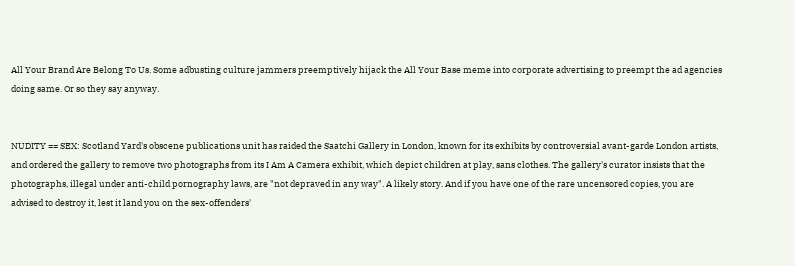All Your Brand Are Belong To Us. Some adbusting culture jammers preemptively hijack the All Your Base meme into corporate advertising to preempt the ad agencies doing same. Or so they say anyway.


NUDITY == SEX: Scotland Yard's obscene publications unit has raided the Saatchi Gallery in London, known for its exhibits by controversial avant-garde London artists, and ordered the gallery to remove two photographs from its I Am A Camera exhibit, which depict children at play, sans clothes. The gallery's curator insists that the photographs, illegal under anti-child pornography laws, are "not depraved in any way". A likely story. And if you have one of the rare uncensored copies, you are advised to destroy it, lest it land you on the sex-offenders'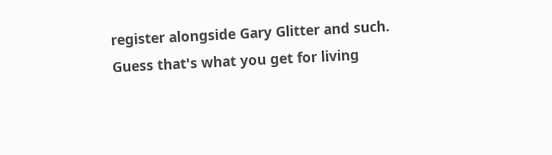register alongside Gary Glitter and such. Guess that's what you get for living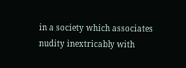in a society which associates nudity inextricably with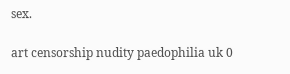sex.

art censorship nudity paedophilia uk 0